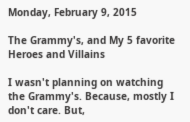Monday, February 9, 2015

The Grammy's, and My 5 favorite Heroes and Villains

I wasn't planning on watching the Grammy's. Because, mostly I don't care. But,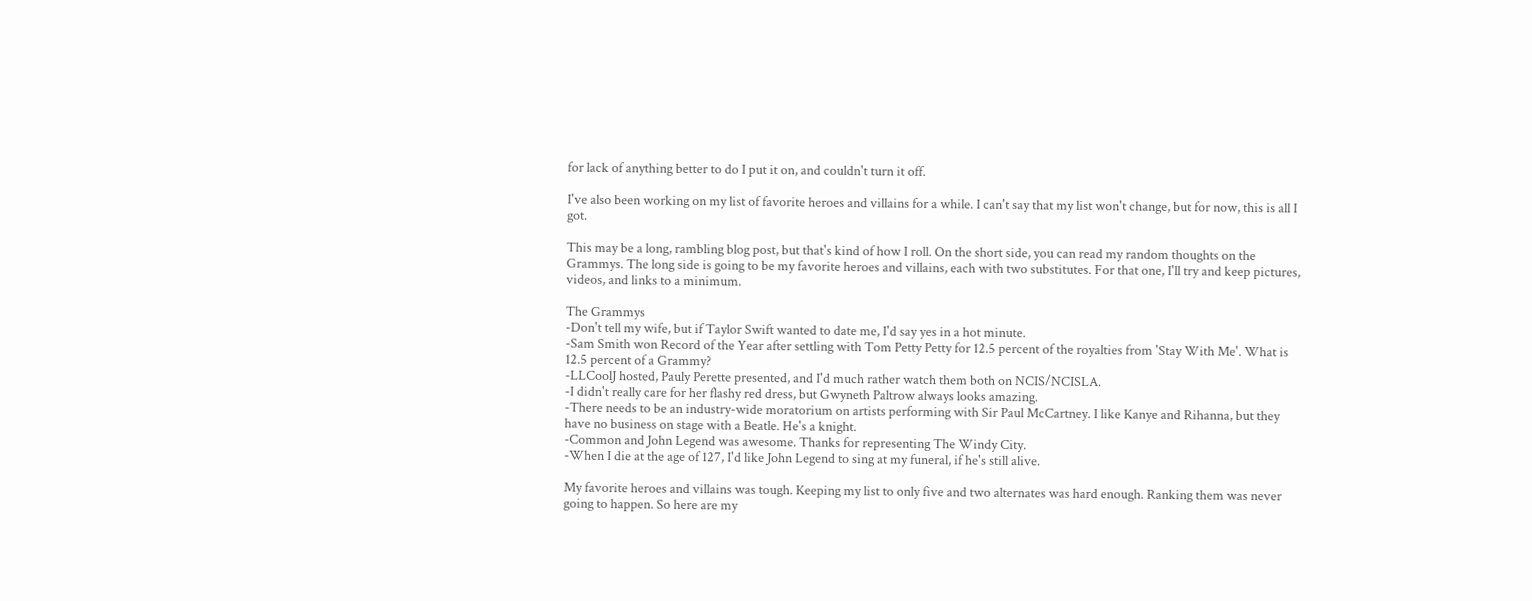for lack of anything better to do I put it on, and couldn't turn it off.

I've also been working on my list of favorite heroes and villains for a while. I can't say that my list won't change, but for now, this is all I got.

This may be a long, rambling blog post, but that's kind of how I roll. On the short side, you can read my random thoughts on the Grammys. The long side is going to be my favorite heroes and villains, each with two substitutes. For that one, I'll try and keep pictures, videos, and links to a minimum.

The Grammys
-Don't tell my wife, but if Taylor Swift wanted to date me, I'd say yes in a hot minute.
-Sam Smith won Record of the Year after settling with Tom Petty Petty for 12.5 percent of the royalties from 'Stay With Me'. What is 12.5 percent of a Grammy?
-LLCoolJ hosted, Pauly Perette presented, and I'd much rather watch them both on NCIS/NCISLA.
-I didn't really care for her flashy red dress, but Gwyneth Paltrow always looks amazing.
-There needs to be an industry-wide moratorium on artists performing with Sir Paul McCartney. I like Kanye and Rihanna, but they have no business on stage with a Beatle. He's a knight.
-Common and John Legend was awesome. Thanks for representing The Windy City.
-When I die at the age of 127, I'd like John Legend to sing at my funeral, if he's still alive.

My favorite heroes and villains was tough. Keeping my list to only five and two alternates was hard enough. Ranking them was never going to happen. So here are my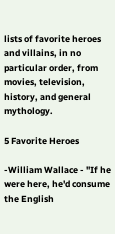lists of favorite heroes and villains, in no particular order, from movies, television, history, and general mythology.

5 Favorite Heroes

-William Wallace - "If he were here, he'd consume the English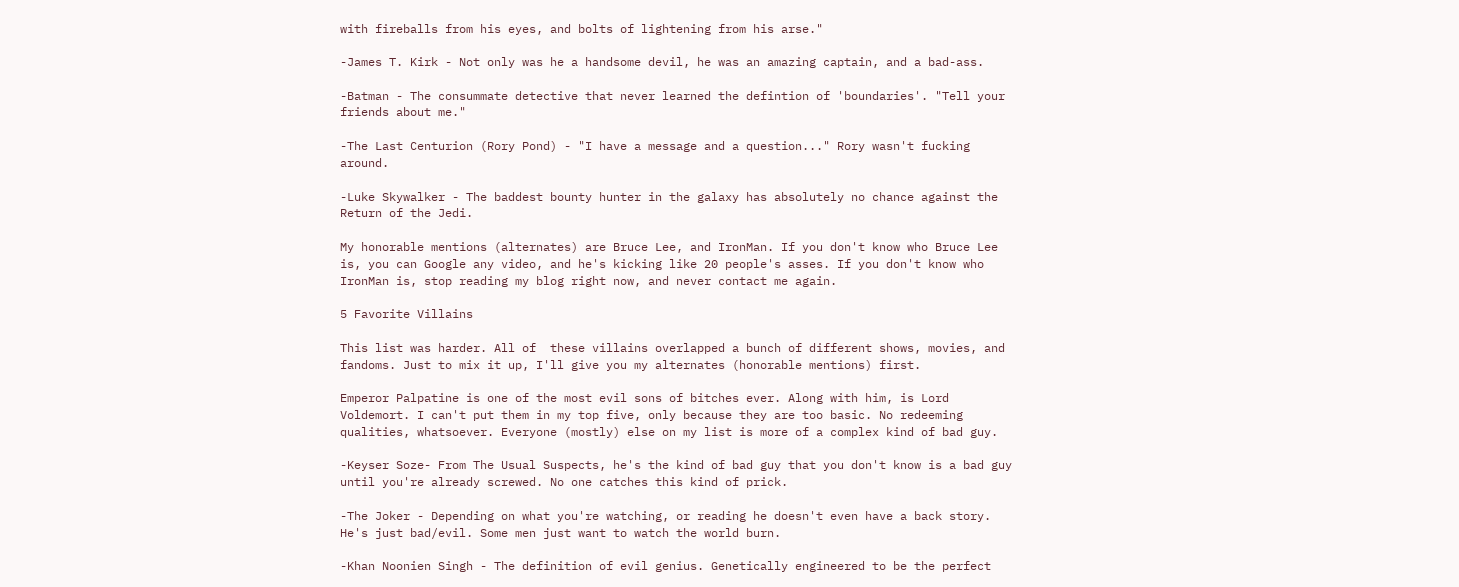with fireballs from his eyes, and bolts of lightening from his arse."

-James T. Kirk - Not only was he a handsome devil, he was an amazing captain, and a bad-ass.

-Batman - The consummate detective that never learned the defintion of 'boundaries'. "Tell your friends about me."

-The Last Centurion (Rory Pond) - "I have a message and a question..." Rory wasn't fucking around.

-Luke Skywalker - The baddest bounty hunter in the galaxy has absolutely no chance against the Return of the Jedi.

My honorable mentions (alternates) are Bruce Lee, and IronMan. If you don't know who Bruce Lee is, you can Google any video, and he's kicking like 20 people's asses. If you don't know who IronMan is, stop reading my blog right now, and never contact me again.

5 Favorite Villains

This list was harder. All of  these villains overlapped a bunch of different shows, movies, and fandoms. Just to mix it up, I'll give you my alternates (honorable mentions) first.

Emperor Palpatine is one of the most evil sons of bitches ever. Along with him, is Lord Voldemort. I can't put them in my top five, only because they are too basic. No redeeming qualities, whatsoever. Everyone (mostly) else on my list is more of a complex kind of bad guy.

-Keyser Soze- From The Usual Suspects, he's the kind of bad guy that you don't know is a bad guy until you're already screwed. No one catches this kind of prick.

-The Joker - Depending on what you're watching, or reading he doesn't even have a back story. He's just bad/evil. Some men just want to watch the world burn.

-Khan Noonien Singh - The definition of evil genius. Genetically engineered to be the perfect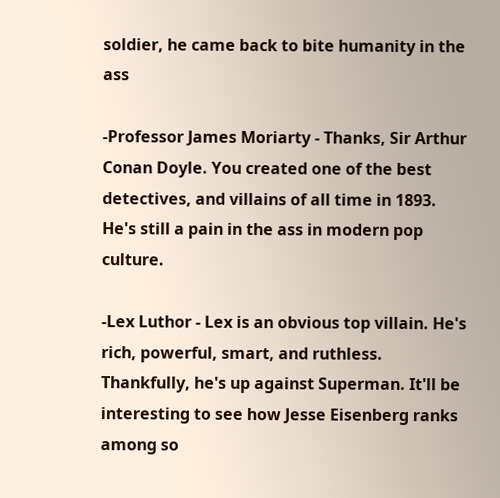soldier, he came back to bite humanity in the ass

-Professor James Moriarty - Thanks, Sir Arthur Conan Doyle. You created one of the best detectives, and villains of all time in 1893. He's still a pain in the ass in modern pop culture.

-Lex Luthor - Lex is an obvious top villain. He's rich, powerful, smart, and ruthless. Thankfully, he's up against Superman. It'll be interesting to see how Jesse Eisenberg ranks among so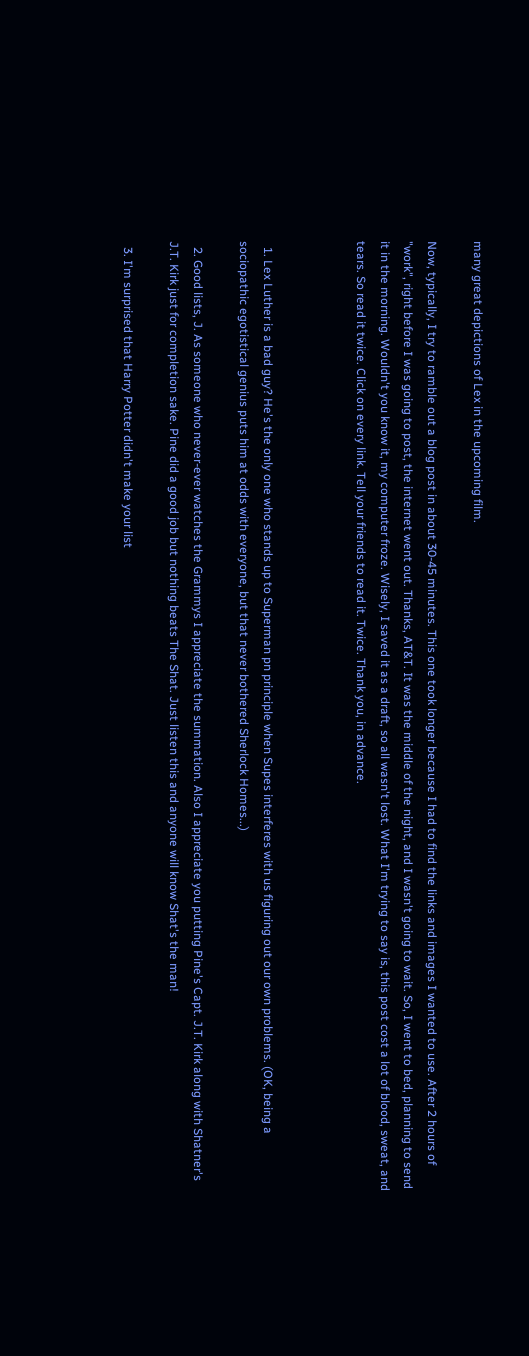many great depictions of Lex in the upcoming film.

Now, typically, I try to ramble out a blog post in about 30-45 minutes. This one took longer because I had to find the links and images I wanted to use. After 2 hours of "work", right before I was going to post, the internet went out. Thanks, AT&T. It was the middle of the night, and I wasn't going to wait. So, I went to bed, planning to send it in the morning. Wouldn't you know it, my computer froze. Wisely, I saved it as a draft, so all wasn't lost. What I'm trying to say is, this post cost a lot of blood, sweat, and tears. So read it twice. Click on every link. Tell your friends to read it. Twice. Thank you, in advance.



  1. Lex Luther is a bad guy? He's the only one who stands up to Superman pn principle when Supes interferes with us figuring out our own problems. (OK, being a sociopathic egotistical genius puts him at odds with everyone, but that never bothered Sherlock Homes...)

  2. Good lists, J. As someone who never-ever watches the Grammys I appreciate the summation. Also I appreciate you putting Pine's Capt. J.T. Kirk along with Shatner's J.T. Kirk just for completion sake. Pine did a good job but nothing beats The Shat. Just listen this and anyone will know Shat's the man!

  3. I'm surprised that Harry Potter didn't make your list